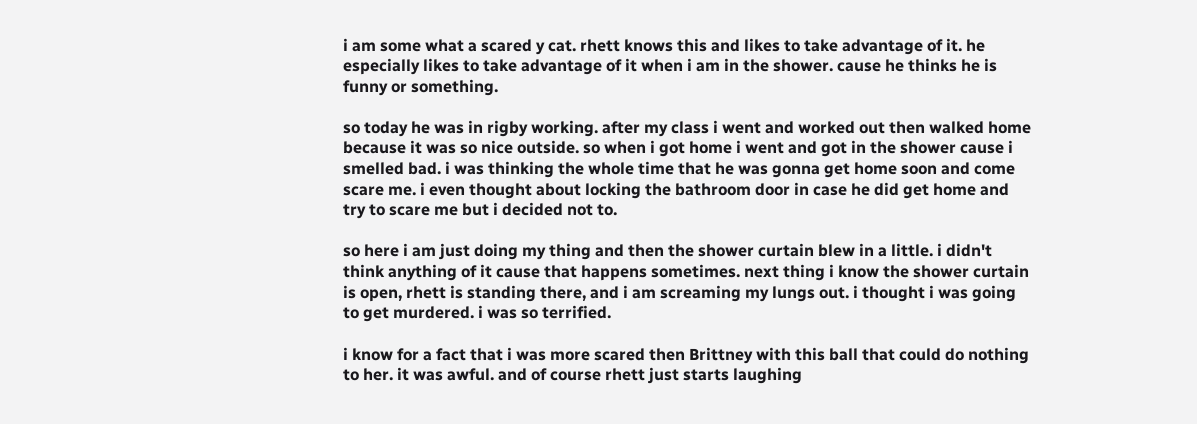i am some what a scared y cat. rhett knows this and likes to take advantage of it. he especially likes to take advantage of it when i am in the shower. cause he thinks he is funny or something.

so today he was in rigby working. after my class i went and worked out then walked home because it was so nice outside. so when i got home i went and got in the shower cause i smelled bad. i was thinking the whole time that he was gonna get home soon and come scare me. i even thought about locking the bathroom door in case he did get home and try to scare me but i decided not to.

so here i am just doing my thing and then the shower curtain blew in a little. i didn't think anything of it cause that happens sometimes. next thing i know the shower curtain is open, rhett is standing there, and i am screaming my lungs out. i thought i was going to get murdered. i was so terrified.

i know for a fact that i was more scared then Brittney with this ball that could do nothing to her. it was awful. and of course rhett just starts laughing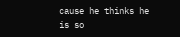cause he thinks he is so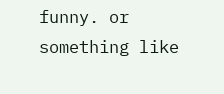funny. or something like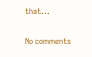that...

No comments